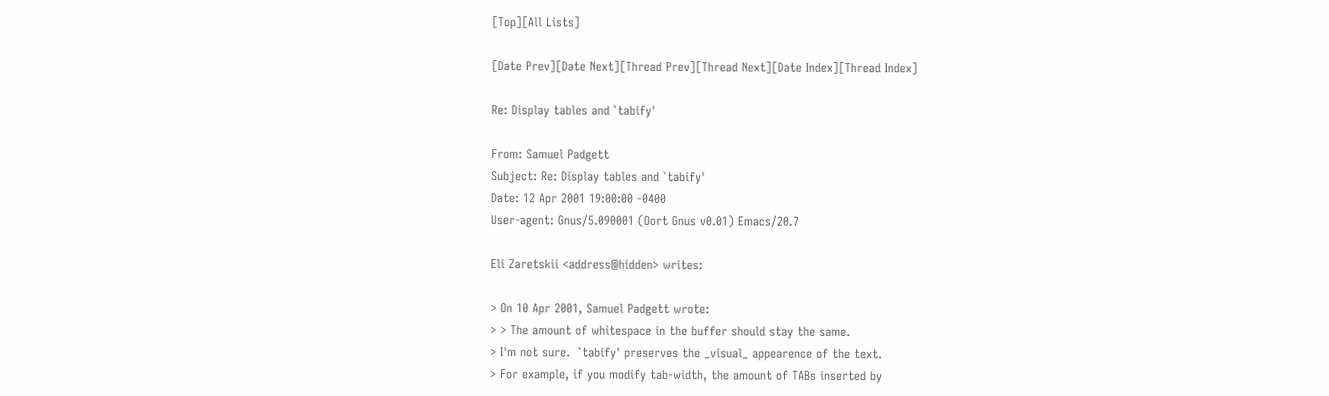[Top][All Lists]

[Date Prev][Date Next][Thread Prev][Thread Next][Date Index][Thread Index]

Re: Display tables and `tabify'

From: Samuel Padgett
Subject: Re: Display tables and `tabify'
Date: 12 Apr 2001 19:00:00 -0400
User-agent: Gnus/5.090001 (Oort Gnus v0.01) Emacs/20.7

Eli Zaretskii <address@hidden> writes:

> On 10 Apr 2001, Samuel Padgett wrote:
> > The amount of whitespace in the buffer should stay the same.
> I'm not sure.  `tabify' preserves the _visual_ appearence of the text.
> For example, if you modify tab-width, the amount of TABs inserted by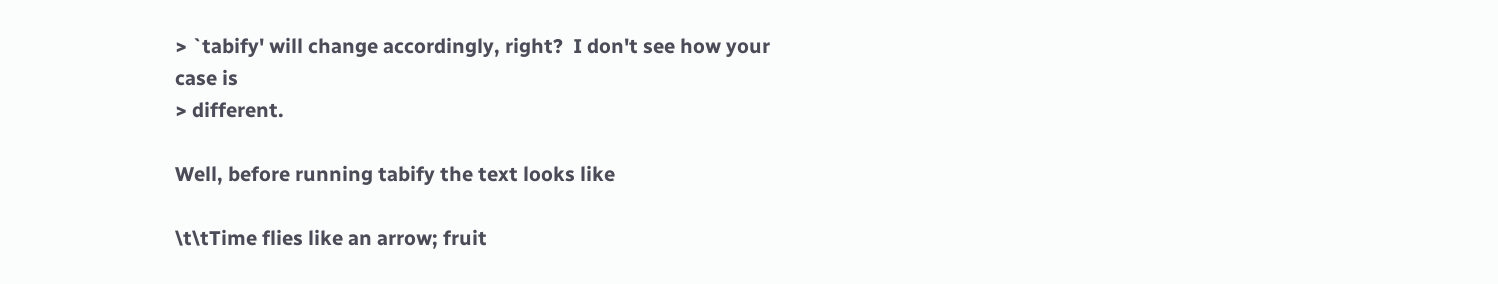> `tabify' will change accordingly, right?  I don't see how your case is
> different.

Well, before running tabify the text looks like

\t\tTime flies like an arrow; fruit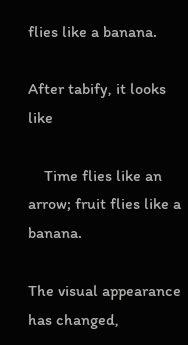flies like a banana.

After tabify, it looks like

    Time flies like an arrow; fruit flies like a banana.

The visual appearance has changed,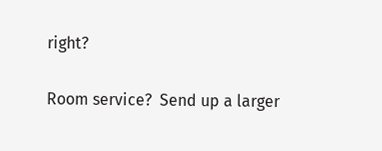right?

Room service?  Send up a larger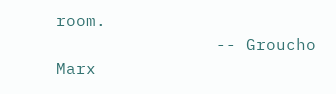room.
                -- Groucho Marx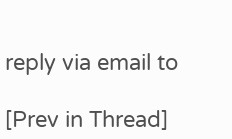reply via email to

[Prev in Thread]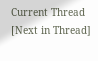Current Thread [Next in Thread]